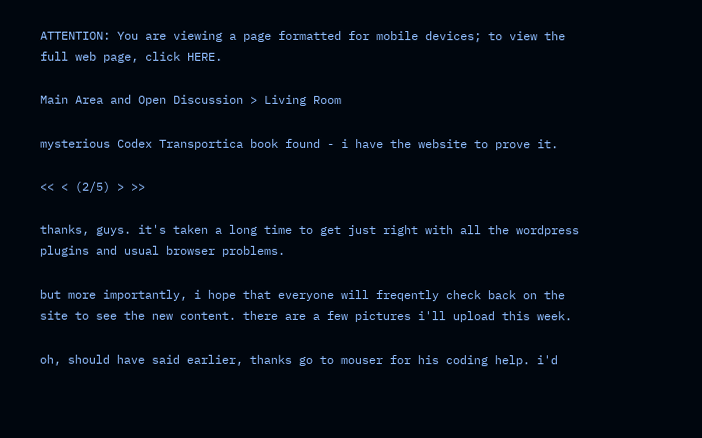ATTENTION: You are viewing a page formatted for mobile devices; to view the full web page, click HERE.

Main Area and Open Discussion > Living Room

mysterious Codex Transportica book found - i have the website to prove it.

<< < (2/5) > >>

thanks, guys. it's taken a long time to get just right with all the wordpress plugins and usual browser problems.

but more importantly, i hope that everyone will freqently check back on the site to see the new content. there are a few pictures i'll upload this week.

oh, should have said earlier, thanks go to mouser for his coding help. i'd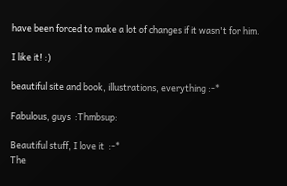have been forced to make a lot of changes if it wasn't for him.

I like it! :)

beautiful site and book, illustrations, everything :-*

Fabulous, guys  :Thmbsup:

Beautiful stuff, I love it  :-*
The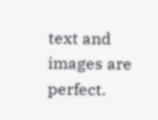text and images are perfect.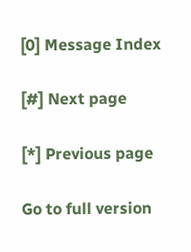[0] Message Index

[#] Next page

[*] Previous page

Go to full version